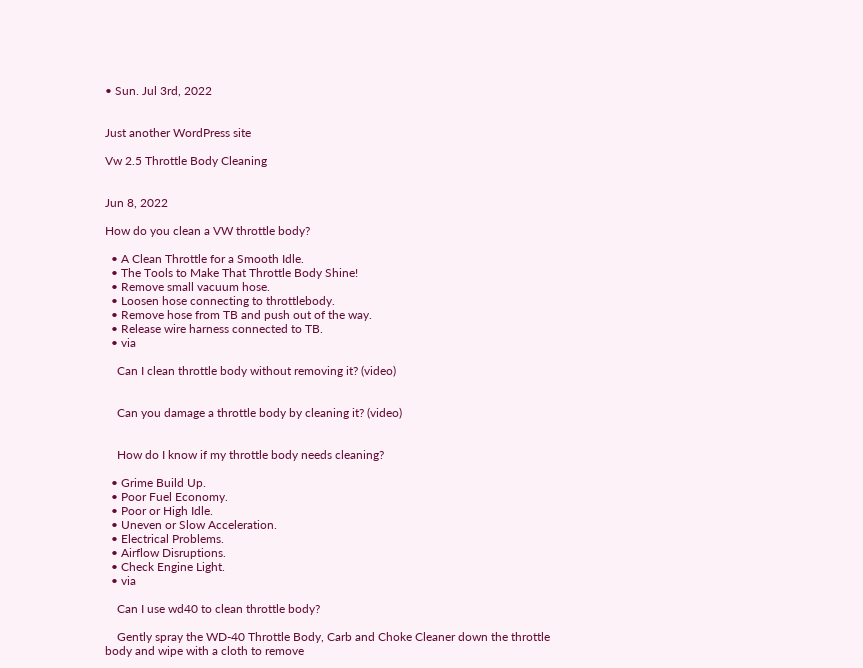• Sun. Jul 3rd, 2022


Just another WordPress site

Vw 2.5 Throttle Body Cleaning


Jun 8, 2022

How do you clean a VW throttle body?

  • A Clean Throttle for a Smooth Idle.
  • The Tools to Make That Throttle Body Shine!
  • Remove small vacuum hose.
  • Loosen hose connecting to throttlebody.
  • Remove hose from TB and push out of the way.
  • Release wire harness connected to TB.
  • via

    Can I clean throttle body without removing it? (video)


    Can you damage a throttle body by cleaning it? (video)


    How do I know if my throttle body needs cleaning?

  • Grime Build Up.
  • Poor Fuel Economy.
  • Poor or High Idle.
  • Uneven or Slow Acceleration.
  • Electrical Problems.
  • Airflow Disruptions.
  • Check Engine Light.
  • via

    Can I use wd40 to clean throttle body?

    Gently spray the WD-40 Throttle Body, Carb and Choke Cleaner down the throttle body and wipe with a cloth to remove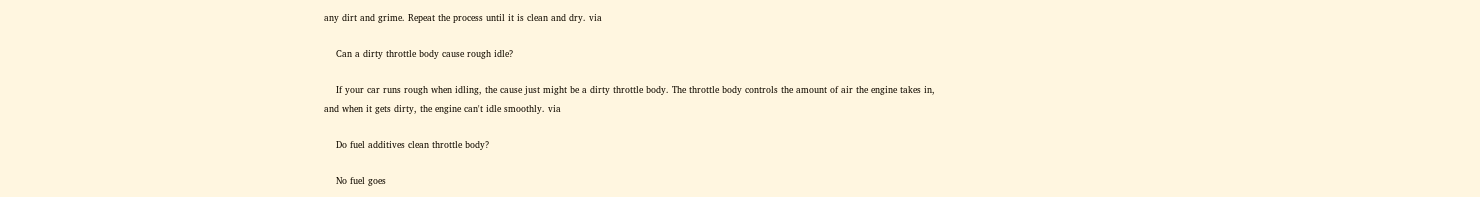any dirt and grime. Repeat the process until it is clean and dry. via

    Can a dirty throttle body cause rough idle?

    If your car runs rough when idling, the cause just might be a dirty throttle body. The throttle body controls the amount of air the engine takes in, and when it gets dirty, the engine can't idle smoothly. via

    Do fuel additives clean throttle body?

    No fuel goes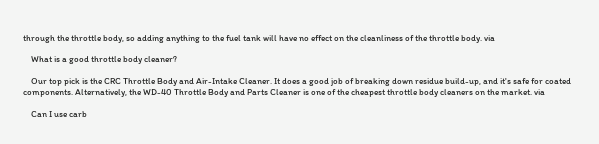through the throttle body, so adding anything to the fuel tank will have no effect on the cleanliness of the throttle body. via

    What is a good throttle body cleaner?

    Our top pick is the CRC Throttle Body and Air-Intake Cleaner. It does a good job of breaking down residue build-up, and it's safe for coated components. Alternatively, the WD-40 Throttle Body and Parts Cleaner is one of the cheapest throttle body cleaners on the market. via

    Can I use carb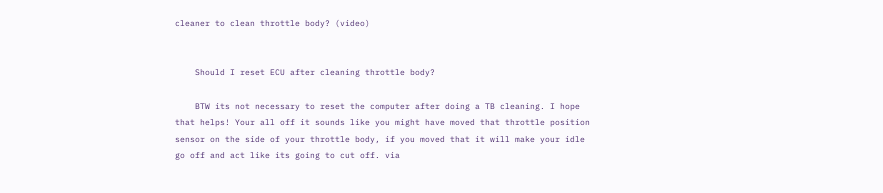cleaner to clean throttle body? (video)


    Should I reset ECU after cleaning throttle body?

    BTW its not necessary to reset the computer after doing a TB cleaning. I hope that helps! Your all off it sounds like you might have moved that throttle position sensor on the side of your throttle body, if you moved that it will make your idle go off and act like its going to cut off. via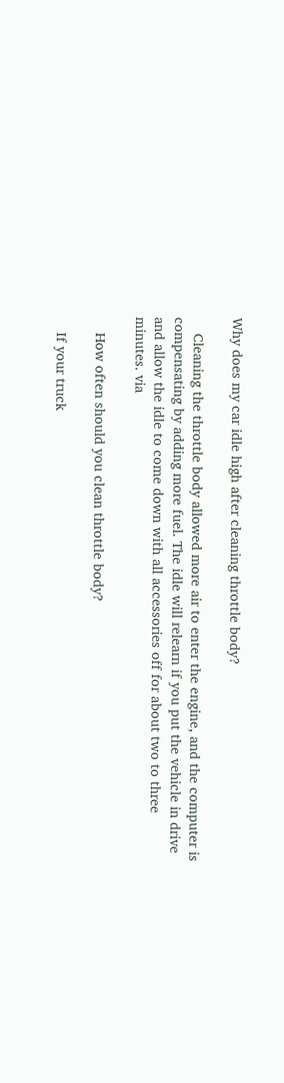Why does my car idle high after cleaning throttle body?

    Cleaning the throttle body allowed more air to enter the engine, and the computer is compensating by adding more fuel. The idle will relearn if you put the vehicle in drive and allow the idle to come down with all accessories off for about two to three minutes. via

    How often should you clean throttle body?

    If your truck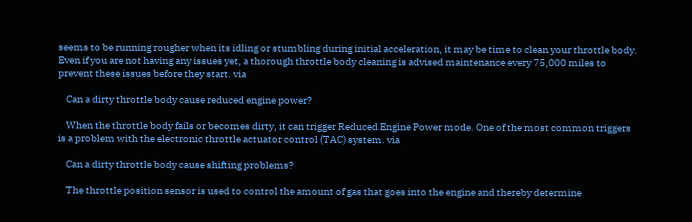seems to be running rougher when its idling or stumbling during initial acceleration, it may be time to clean your throttle body. Even if you are not having any issues yet, a thorough throttle body cleaning is advised maintenance every 75,000 miles to prevent these issues before they start. via

    Can a dirty throttle body cause reduced engine power?

    When the throttle body fails or becomes dirty, it can trigger Reduced Engine Power mode. One of the most common triggers is a problem with the electronic throttle actuator control (TAC) system. via

    Can a dirty throttle body cause shifting problems?

    The throttle position sensor is used to control the amount of gas that goes into the engine and thereby determine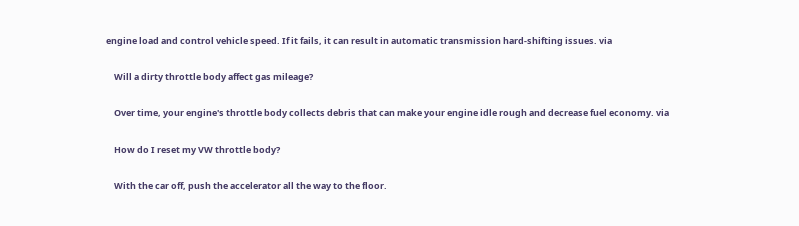engine load and control vehicle speed. If it fails, it can result in automatic transmission hard-shifting issues. via

    Will a dirty throttle body affect gas mileage?

    Over time, your engine's throttle body collects debris that can make your engine idle rough and decrease fuel economy. via

    How do I reset my VW throttle body?

    With the car off, push the accelerator all the way to the floor.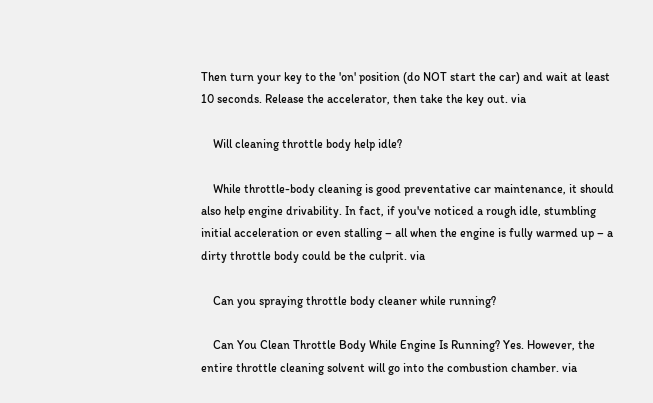Then turn your key to the 'on' position (do NOT start the car) and wait at least 10 seconds. Release the accelerator, then take the key out. via

    Will cleaning throttle body help idle?

    While throttle-body cleaning is good preventative car maintenance, it should also help engine drivability. In fact, if you've noticed a rough idle, stumbling initial acceleration or even stalling – all when the engine is fully warmed up – a dirty throttle body could be the culprit. via

    Can you spraying throttle body cleaner while running?

    Can You Clean Throttle Body While Engine Is Running? Yes. However, the entire throttle cleaning solvent will go into the combustion chamber. via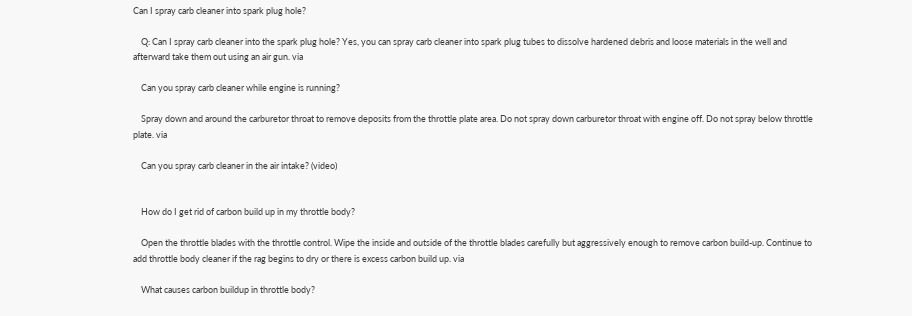Can I spray carb cleaner into spark plug hole?

    Q: Can I spray carb cleaner into the spark plug hole? Yes, you can spray carb cleaner into spark plug tubes to dissolve hardened debris and loose materials in the well and afterward take them out using an air gun. via

    Can you spray carb cleaner while engine is running?

    Spray down and around the carburetor throat to remove deposits from the throttle plate area. Do not spray down carburetor throat with engine off. Do not spray below throttle plate. via

    Can you spray carb cleaner in the air intake? (video)


    How do I get rid of carbon build up in my throttle body?

    Open the throttle blades with the throttle control. Wipe the inside and outside of the throttle blades carefully but aggressively enough to remove carbon build-up. Continue to add throttle body cleaner if the rag begins to dry or there is excess carbon build up. via

    What causes carbon buildup in throttle body?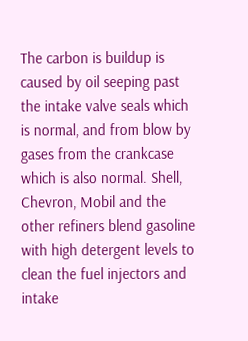The carbon is buildup is caused by oil seeping past the intake valve seals which is normal, and from blow by gases from the crankcase which is also normal. Shell, Chevron, Mobil and the other refiners blend gasoline with high detergent levels to clean the fuel injectors and intake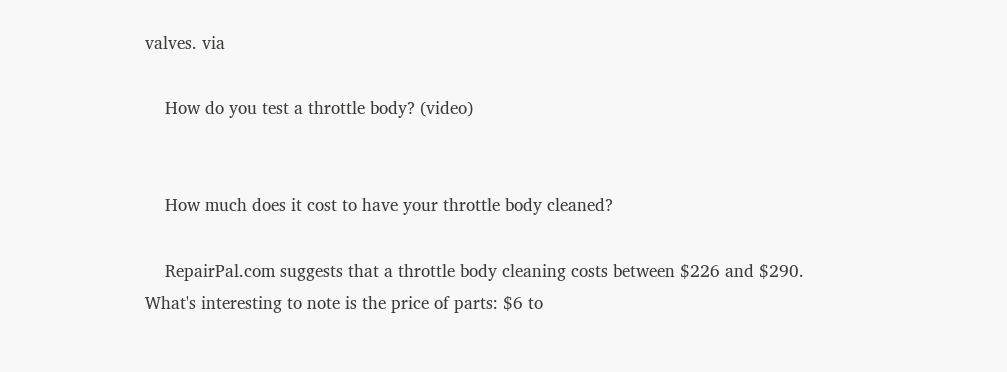valves. via

    How do you test a throttle body? (video)


    How much does it cost to have your throttle body cleaned?

    RepairPal.com suggests that a throttle body cleaning costs between $226 and $290. What's interesting to note is the price of parts: $6 to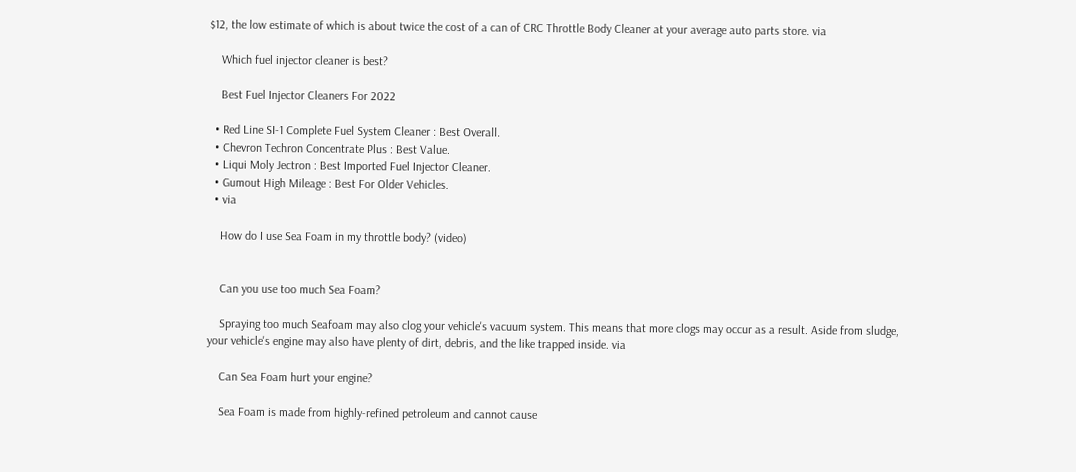$12, the low estimate of which is about twice the cost of a can of CRC Throttle Body Cleaner at your average auto parts store. via

    Which fuel injector cleaner is best?

    Best Fuel Injector Cleaners For 2022

  • Red Line SI-1 Complete Fuel System Cleaner : Best Overall.
  • Chevron Techron Concentrate Plus : Best Value.
  • Liqui Moly Jectron : Best Imported Fuel Injector Cleaner.
  • Gumout High Mileage : Best For Older Vehicles.
  • via

    How do I use Sea Foam in my throttle body? (video)


    Can you use too much Sea Foam?

    Spraying too much Seafoam may also clog your vehicle's vacuum system. This means that more clogs may occur as a result. Aside from sludge, your vehicle's engine may also have plenty of dirt, debris, and the like trapped inside. via

    Can Sea Foam hurt your engine?

    Sea Foam is made from highly-refined petroleum and cannot cause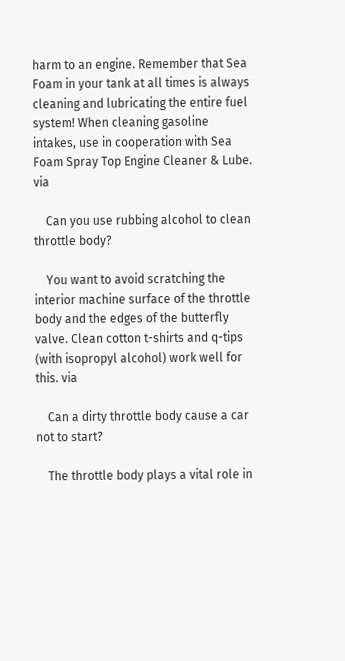harm to an engine. Remember that Sea Foam in your tank at all times is always cleaning and lubricating the entire fuel system! When cleaning gasoline intakes, use in cooperation with Sea Foam Spray Top Engine Cleaner & Lube. via

    Can you use rubbing alcohol to clean throttle body?

    You want to avoid scratching the interior machine surface of the throttle body and the edges of the butterfly valve. Clean cotton t-shirts and q-tips (with isopropyl alcohol) work well for this. via

    Can a dirty throttle body cause a car not to start?

    The throttle body plays a vital role in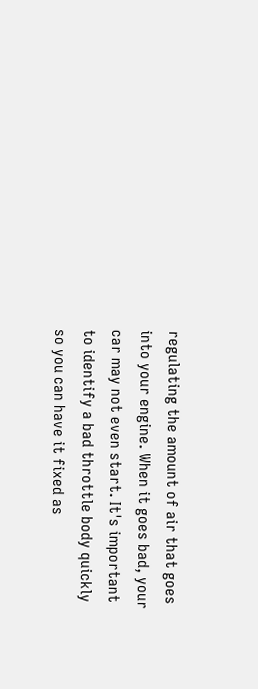regulating the amount of air that goes into your engine. When it goes bad, your car may not even start. It's important to identify a bad throttle body quickly so you can have it fixed as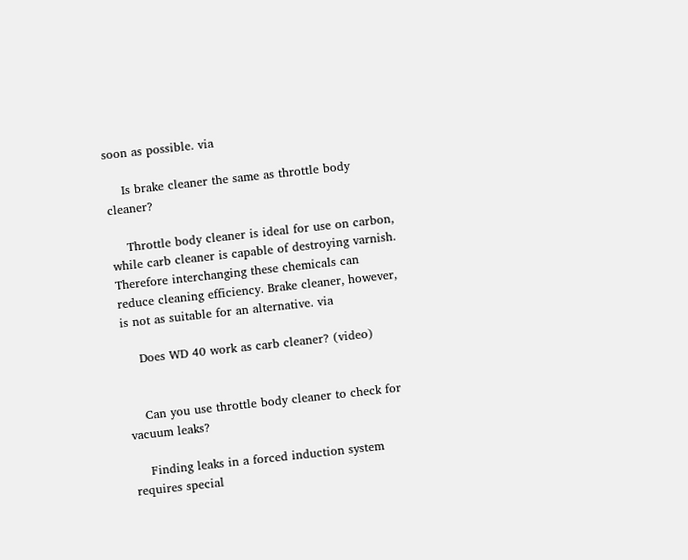soon as possible. via

    Is brake cleaner the same as throttle body cleaner?

    Throttle body cleaner is ideal for use on carbon, while carb cleaner is capable of destroying varnish. Therefore interchanging these chemicals can reduce cleaning efficiency. Brake cleaner, however, is not as suitable for an alternative. via

    Does WD 40 work as carb cleaner? (video)


    Can you use throttle body cleaner to check for vacuum leaks?

    Finding leaks in a forced induction system requires special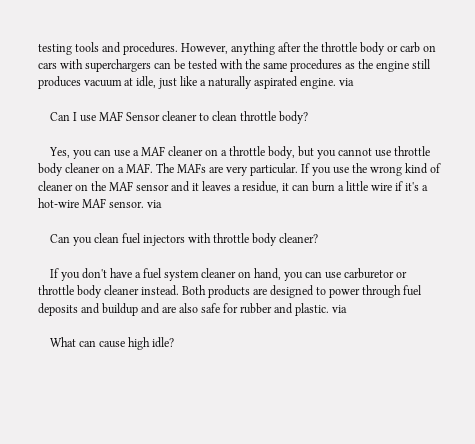testing tools and procedures. However, anything after the throttle body or carb on cars with superchargers can be tested with the same procedures as the engine still produces vacuum at idle, just like a naturally aspirated engine. via

    Can I use MAF Sensor cleaner to clean throttle body?

    Yes, you can use a MAF cleaner on a throttle body, but you cannot use throttle body cleaner on a MAF. The MAFs are very particular. If you use the wrong kind of cleaner on the MAF sensor and it leaves a residue, it can burn a little wire if it's a hot-wire MAF sensor. via

    Can you clean fuel injectors with throttle body cleaner?

    If you don't have a fuel system cleaner on hand, you can use carburetor or throttle body cleaner instead. Both products are designed to power through fuel deposits and buildup and are also safe for rubber and plastic. via

    What can cause high idle?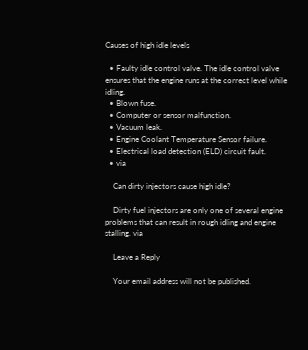Causes of high idle levels

  • Faulty idle control valve. The idle control valve ensures that the engine runs at the correct level while idling.
  • Blown fuse.
  • Computer or sensor malfunction.
  • Vacuum leak.
  • Engine Coolant Temperature Sensor failure.
  • Electrical load detection (ELD) circuit fault.
  • via

    Can dirty injectors cause high idle?

    Dirty fuel injectors are only one of several engine problems that can result in rough idling and engine stalling. via

    Leave a Reply

    Your email address will not be published.